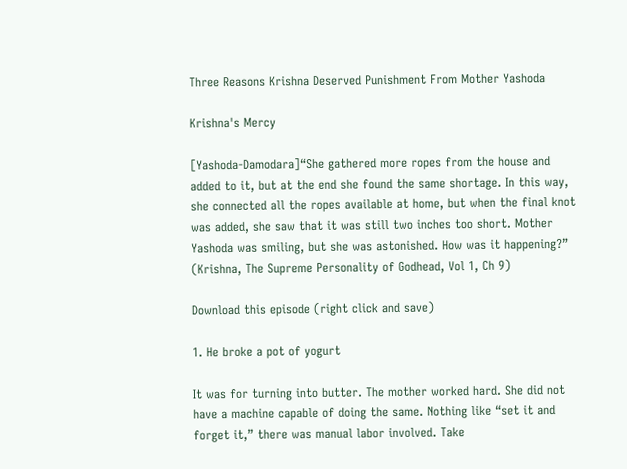Three Reasons Krishna Deserved Punishment From Mother Yashoda

Krishna's Mercy

[Yashoda-Damodara]“She gathered more ropes from the house and added to it, but at the end she found the same shortage. In this way, she connected all the ropes available at home, but when the final knot was added, she saw that it was still two inches too short. Mother Yashoda was smiling, but she was astonished. How was it happening?” (Krishna, The Supreme Personality of Godhead, Vol 1, Ch 9)

Download this episode (right click and save)

1. He broke a pot of yogurt

It was for turning into butter. The mother worked hard. She did not have a machine capable of doing the same. Nothing like “set it and forget it,” there was manual labor involved. Take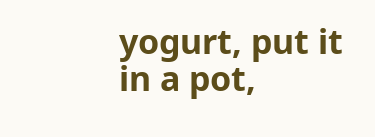yogurt, put it in a pot,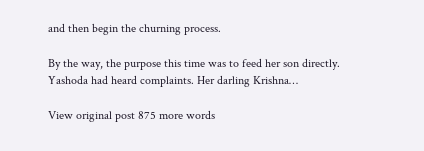and then begin the churning process.

By the way, the purpose this time was to feed her son directly. Yashoda had heard complaints. Her darling Krishna…

View original post 875 more words